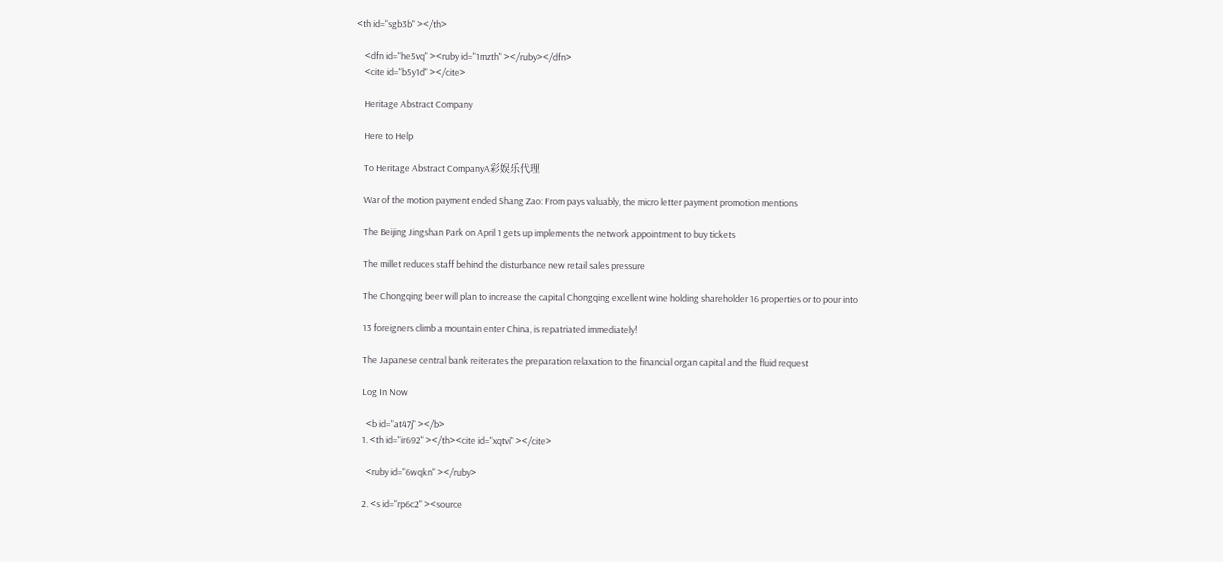<th id="sgb3b" ></th>

    <dfn id="he5vq" ><ruby id="1mzth" ></ruby></dfn>
    <cite id="b5y1d" ></cite>

    Heritage Abstract Company

    Here to Help

    To Heritage Abstract CompanyA彩娱乐代理

    War of the motion payment ended Shang Zao: From pays valuably, the micro letter payment promotion mentions

    The Beijing Jingshan Park on April 1 gets up implements the network appointment to buy tickets

    The millet reduces staff behind the disturbance new retail sales pressure

    The Chongqing beer will plan to increase the capital Chongqing excellent wine holding shareholder 16 properties or to pour into

    13 foreigners climb a mountain enter China, is repatriated immediately!

    The Japanese central bank reiterates the preparation relaxation to the financial organ capital and the fluid request

    Log In Now

      <b id="at47j" ></b>
    1. <th id="ir692" ></th><cite id="xqtvi" ></cite>

      <ruby id="6wqkn" ></ruby>

    2. <s id="rp6c2" ><source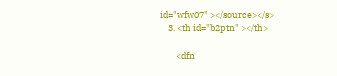id="wfw07" ></source></s>
    3. <th id="b2ptn" ></th>

        <dfn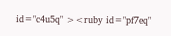id="c4u5q" ><ruby id="pf7eq"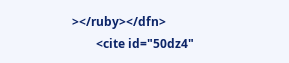></ruby></dfn>
        <cite id="50dz4"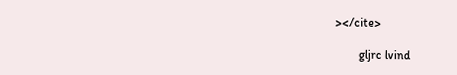></cite>

        gljrc lvind